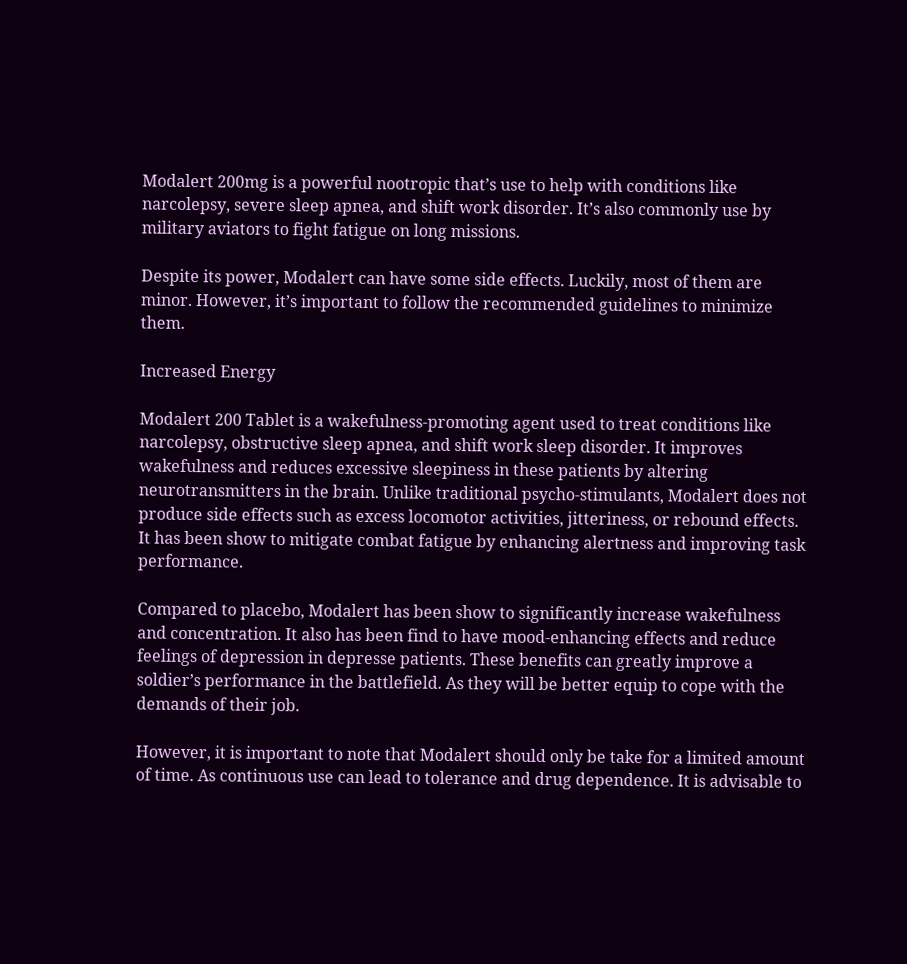Modalert 200mg is a powerful nootropic that’s use to help with conditions like narcolepsy, severe sleep apnea, and shift work disorder. It’s also commonly use by military aviators to fight fatigue on long missions.

Despite its power, Modalert can have some side effects. Luckily, most of them are minor. However, it’s important to follow the recommended guidelines to minimize them.

Increased Energy

Modalert 200 Tablet is a wakefulness-promoting agent used to treat conditions like narcolepsy, obstructive sleep apnea, and shift work sleep disorder. It improves wakefulness and reduces excessive sleepiness in these patients by altering neurotransmitters in the brain. Unlike traditional psycho-stimulants, Modalert does not produce side effects such as excess locomotor activities, jitteriness, or rebound effects. It has been show to mitigate combat fatigue by enhancing alertness and improving task performance.

Compared to placebo, Modalert has been show to significantly increase wakefulness and concentration. It also has been find to have mood-enhancing effects and reduce feelings of depression in depresse patients. These benefits can greatly improve a soldier’s performance in the battlefield. As they will be better equip to cope with the demands of their job.

However, it is important to note that Modalert should only be take for a limited amount of time. As continuous use can lead to tolerance and drug dependence. It is advisable to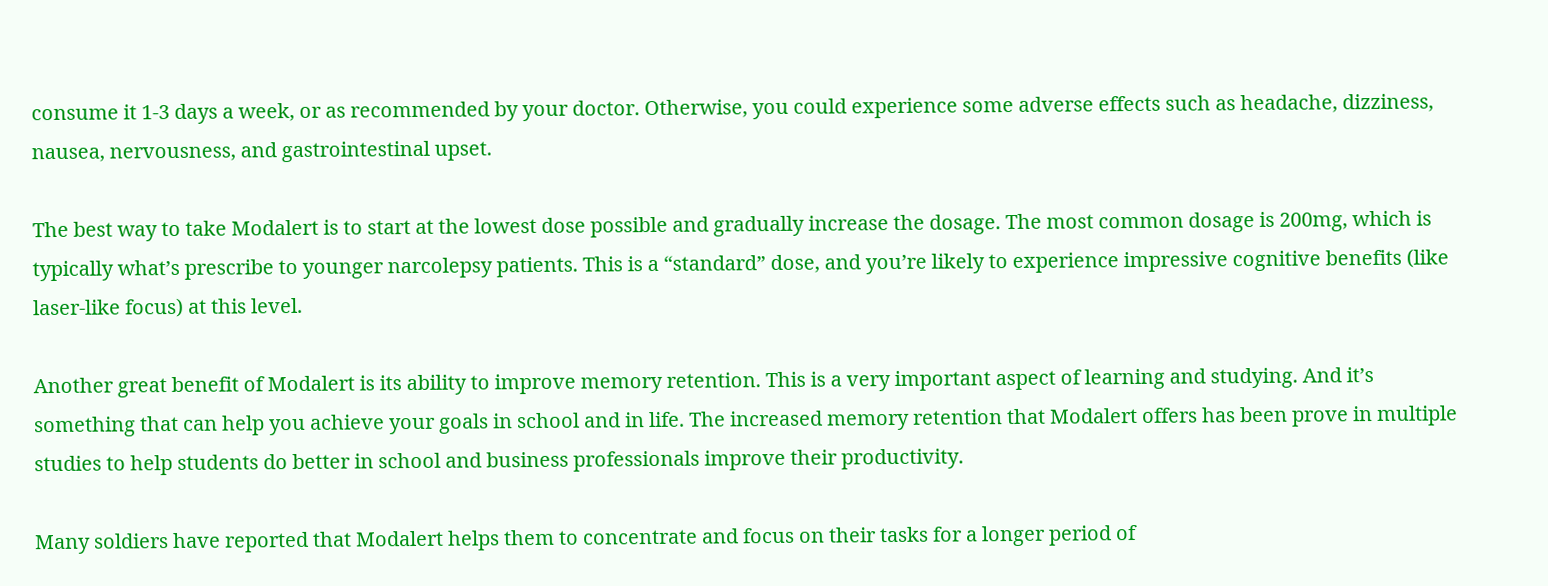consume it 1-3 days a week, or as recommended by your doctor. Otherwise, you could experience some adverse effects such as headache, dizziness, nausea, nervousness, and gastrointestinal upset.

The best way to take Modalert is to start at the lowest dose possible and gradually increase the dosage. The most common dosage is 200mg, which is typically what’s prescribe to younger narcolepsy patients. This is a “standard” dose, and you’re likely to experience impressive cognitive benefits (like laser-like focus) at this level.

Another great benefit of Modalert is its ability to improve memory retention. This is a very important aspect of learning and studying. And it’s something that can help you achieve your goals in school and in life. The increased memory retention that Modalert offers has been prove in multiple studies to help students do better in school and business professionals improve their productivity.

Many soldiers have reported that Modalert helps them to concentrate and focus on their tasks for a longer period of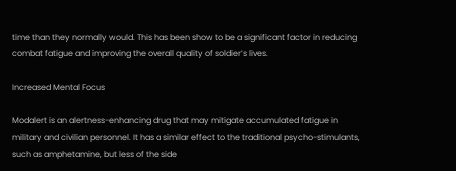time than they normally would. This has been show to be a significant factor in reducing combat fatigue and improving the overall quality of soldier’s lives.

Increased Mental Focus

Modalert is an alertness-enhancing drug that may mitigate accumulated fatigue in military and civilian personnel. It has a similar effect to the traditional psycho-stimulants, such as amphetamine, but less of the side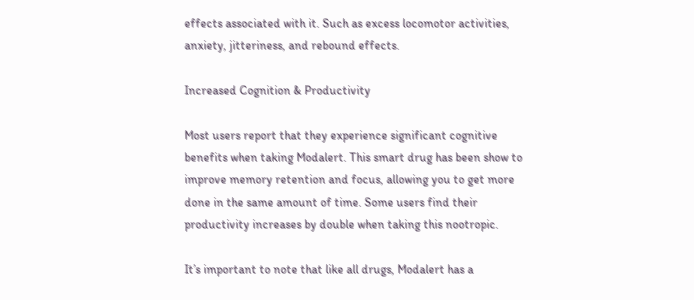effects associated with it. Such as excess locomotor activities, anxiety, jitteriness, and rebound effects.

Increased Cognition & Productivity

Most users report that they experience significant cognitive benefits when taking Modalert. This smart drug has been show to improve memory retention and focus, allowing you to get more done in the same amount of time. Some users find their productivity increases by double when taking this nootropic.

It’s important to note that like all drugs, Modalert has a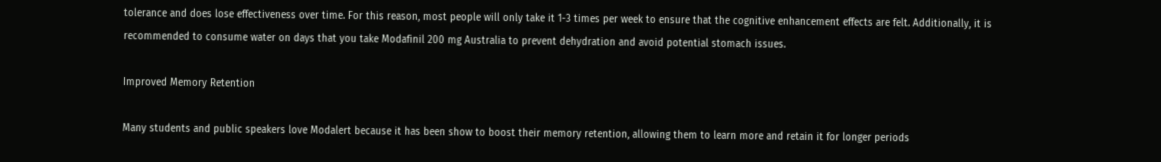tolerance and does lose effectiveness over time. For this reason, most people will only take it 1-3 times per week to ensure that the cognitive enhancement effects are felt. Additionally, it is recommended to consume water on days that you take Modafinil 200 mg Australia to prevent dehydration and avoid potential stomach issues.

Improved Memory Retention

Many students and public speakers love Modalert because it has been show to boost their memory retention, allowing them to learn more and retain it for longer periods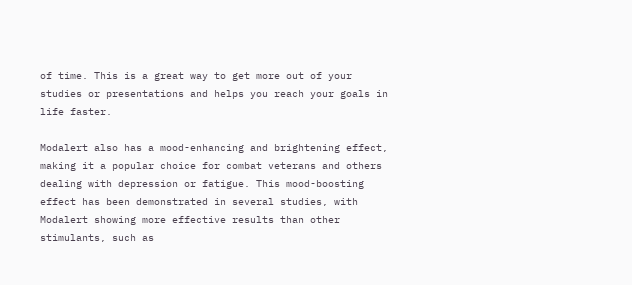of time. This is a great way to get more out of your studies or presentations and helps you reach your goals in life faster.

Modalert also has a mood-enhancing and brightening effect, making it a popular choice for combat veterans and others dealing with depression or fatigue. This mood-boosting effect has been demonstrated in several studies, with Modalert showing more effective results than other stimulants, such as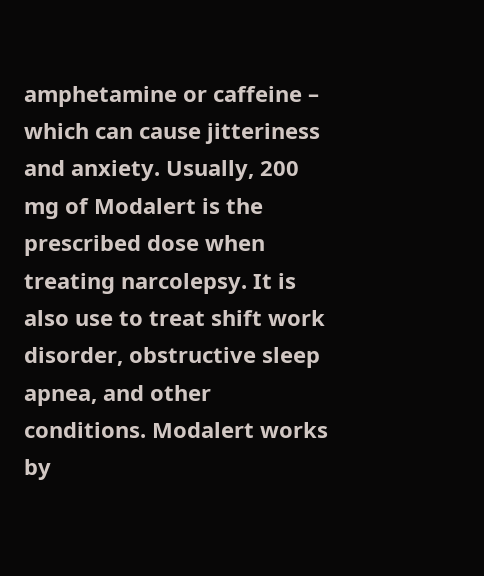amphetamine or caffeine – which can cause jitteriness and anxiety. Usually, 200 mg of Modalert is the prescribed dose when treating narcolepsy. It is also use to treat shift work disorder, obstructive sleep apnea, and other conditions. Modalert works by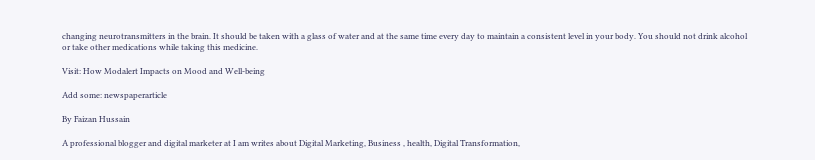changing neurotransmitters in the brain. It should be taken with a glass of water and at the same time every day to maintain a consistent level in your body. You should not drink alcohol or take other medications while taking this medicine.

Visit: How Modalert Impacts on Mood and Well-being

Add some: newspaperarticle

By Faizan Hussain

A professional blogger and digital marketer at I am writes about Digital Marketing, Business , health, Digital Transformation,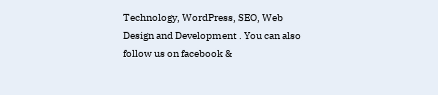Technology, WordPress, SEO, Web Design and Development . You can also follow us on facebook &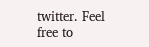twitter. Feel free to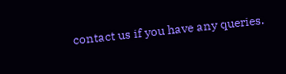contact us if you have any queries.